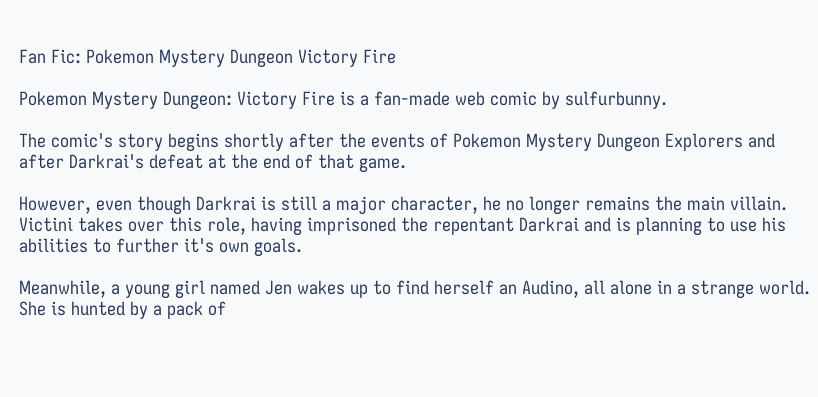Fan Fic: Pokemon Mystery Dungeon Victory Fire

Pokemon Mystery Dungeon: Victory Fire is a fan-made web comic by sulfurbunny.

The comic's story begins shortly after the events of Pokemon Mystery Dungeon Explorers and after Darkrai's defeat at the end of that game.

However, even though Darkrai is still a major character, he no longer remains the main villain. Victini takes over this role, having imprisoned the repentant Darkrai and is planning to use his abilities to further it's own goals.

Meanwhile, a young girl named Jen wakes up to find herself an Audino, all alone in a strange world. She is hunted by a pack of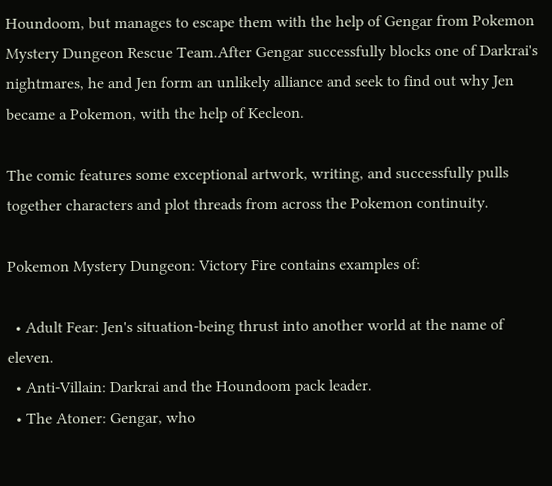Houndoom, but manages to escape them with the help of Gengar from Pokemon Mystery Dungeon Rescue Team.After Gengar successfully blocks one of Darkrai's nightmares, he and Jen form an unlikely alliance and seek to find out why Jen became a Pokemon, with the help of Kecleon.

The comic features some exceptional artwork, writing, and successfully pulls together characters and plot threads from across the Pokemon continuity.

Pokemon Mystery Dungeon: Victory Fire contains examples of:

  • Adult Fear: Jen's situation-being thrust into another world at the name of eleven.
  • Anti-Villain: Darkrai and the Houndoom pack leader.
  • The Atoner: Gengar, who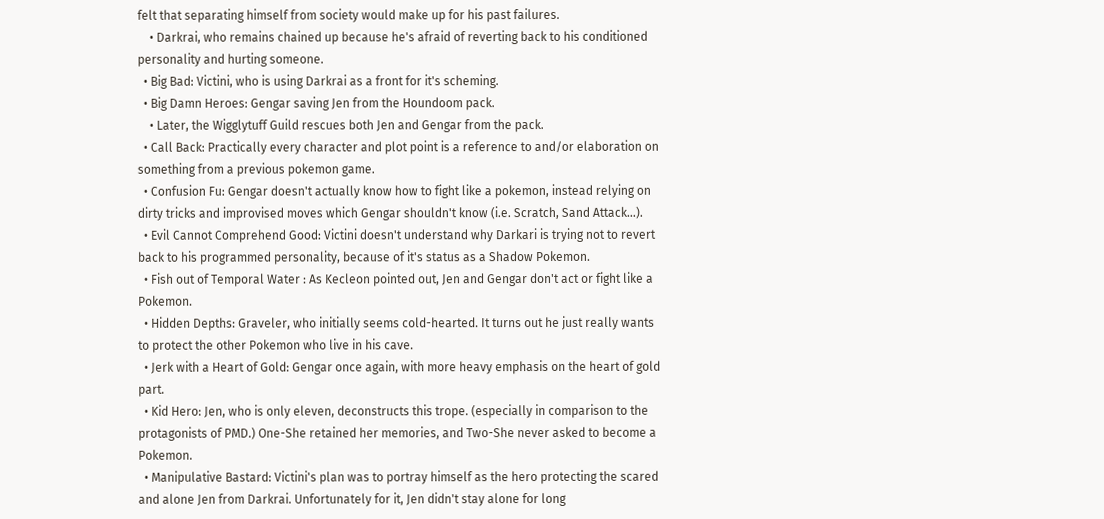felt that separating himself from society would make up for his past failures.
    • Darkrai, who remains chained up because he's afraid of reverting back to his conditioned personality and hurting someone.
  • Big Bad: Victini, who is using Darkrai as a front for it's scheming.
  • Big Damn Heroes: Gengar saving Jen from the Houndoom pack.
    • Later, the Wigglytuff Guild rescues both Jen and Gengar from the pack.
  • Call Back: Practically every character and plot point is a reference to and/or elaboration on something from a previous pokemon game.
  • Confusion Fu: Gengar doesn't actually know how to fight like a pokemon, instead relying on dirty tricks and improvised moves which Gengar shouldn't know (i.e. Scratch, Sand Attack...).
  • Evil Cannot Comprehend Good: Victini doesn't understand why Darkari is trying not to revert back to his programmed personality, because of it's status as a Shadow Pokemon.
  • Fish out of Temporal Water : As Kecleon pointed out, Jen and Gengar don't act or fight like a Pokemon.
  • Hidden Depths: Graveler, who initially seems cold-hearted. It turns out he just really wants to protect the other Pokemon who live in his cave.
  • Jerk with a Heart of Gold: Gengar once again, with more heavy emphasis on the heart of gold part.
  • Kid Hero: Jen, who is only eleven, deconstructs this trope. (especially in comparison to the protagonists of PMD.) One-She retained her memories, and Two-She never asked to become a Pokemon.
  • Manipulative Bastard: Victini's plan was to portray himself as the hero protecting the scared and alone Jen from Darkrai. Unfortunately for it, Jen didn't stay alone for long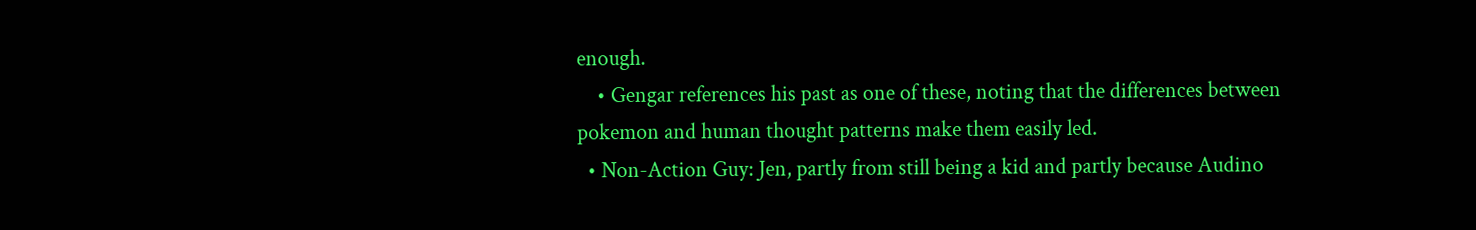enough.
    • Gengar references his past as one of these, noting that the differences between pokemon and human thought patterns make them easily led.
  • Non-Action Guy: Jen, partly from still being a kid and partly because Audino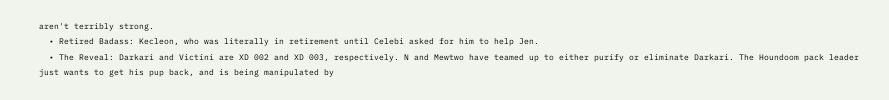aren't terribly strong.
  • Retired Badass: Kecleon, who was literally in retirement until Celebi asked for him to help Jen.
  • The Reveal: Darkari and Victini are XD 002 and XD 003, respectively. N and Mewtwo have teamed up to either purify or eliminate Darkari. The Houndoom pack leader just wants to get his pup back, and is being manipulated by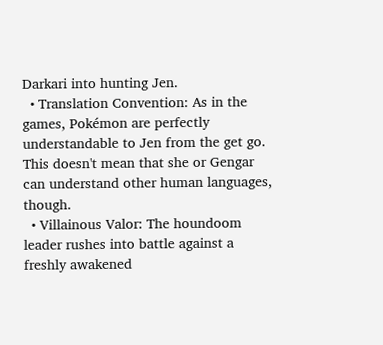Darkari into hunting Jen.
  • Translation Convention: As in the games, Pokémon are perfectly understandable to Jen from the get go. This doesn't mean that she or Gengar can understand other human languages, though.
  • Villainous Valor: The houndoom leader rushes into battle against a freshly awakened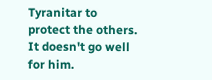Tyranitar to protect the others. It doesn't go well for him.